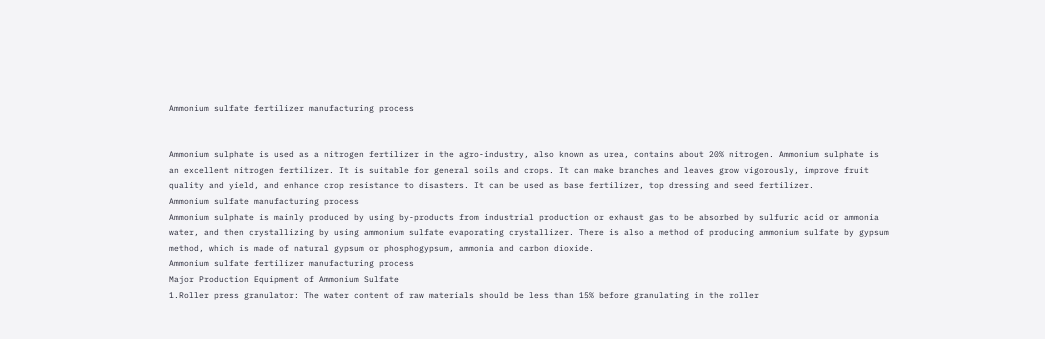Ammonium sulfate fertilizer manufacturing process


Ammonium sulphate is used as a nitrogen fertilizer in the agro-industry, also known as urea, contains about 20% nitrogen. Ammonium sulphate is an excellent nitrogen fertilizer. It is suitable for general soils and crops. It can make branches and leaves grow vigorously, improve fruit quality and yield, and enhance crop resistance to disasters. It can be used as base fertilizer, top dressing and seed fertilizer.
Ammonium sulfate manufacturing process
Ammonium sulphate is mainly produced by using by-products from industrial production or exhaust gas to be absorbed by sulfuric acid or ammonia water, and then crystallizing by using ammonium sulfate evaporating crystallizer. There is also a method of producing ammonium sulfate by gypsum method, which is made of natural gypsum or phosphogypsum, ammonia and carbon dioxide.
Ammonium sulfate fertilizer manufacturing process
Major Production Equipment of Ammonium Sulfate
1.Roller press granulator: The water content of raw materials should be less than 15% before granulating in the roller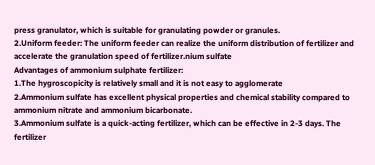press granulator, which is suitable for granulating powder or granules.
2.Uniform feeder: The uniform feeder can realize the uniform distribution of fertilizer and accelerate the granulation speed of fertilizer.nium sulfate
Advantages of ammonium sulphate fertilizer:
1.The hygroscopicity is relatively small and it is not easy to agglomerate
2.Ammonium sulfate has excellent physical properties and chemical stability compared to ammonium nitrate and ammonium bicarbonate.
3.Ammonium sulfate is a quick-acting fertilizer, which can be effective in 2-3 days. The fertilizer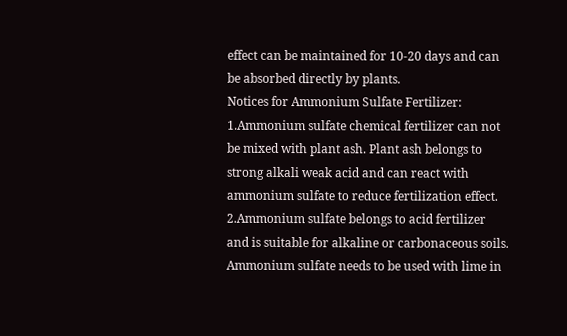effect can be maintained for 10-20 days and can be absorbed directly by plants.
Notices for Ammonium Sulfate Fertilizer:
1.Ammonium sulfate chemical fertilizer can not be mixed with plant ash. Plant ash belongs to strong alkali weak acid and can react with ammonium sulfate to reduce fertilization effect.
2.Ammonium sulfate belongs to acid fertilizer and is suitable for alkaline or carbonaceous soils. Ammonium sulfate needs to be used with lime in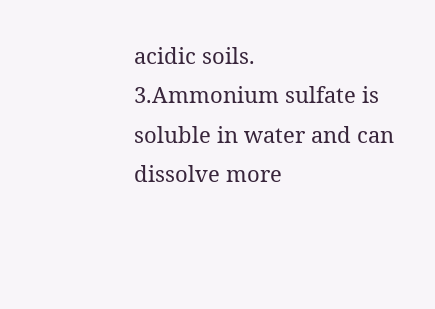acidic soils.
3.Ammonium sulfate is soluble in water and can dissolve more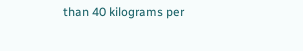than 40 kilograms per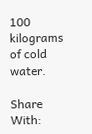100 kilograms of cold water.

Share With: